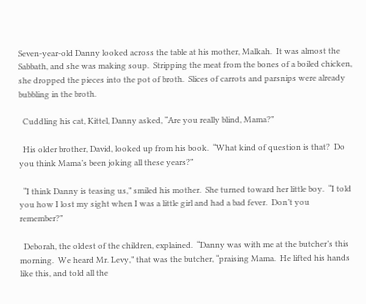Seven-year-old Danny looked across the table at his mother, Malkah.  It was almost the Sabbath, and she was making soup.  Stripping the meat from the bones of a boiled chicken, she dropped the pieces into the pot of broth.  Slices of carrots and parsnips were already bubbling in the broth.

  Cuddling his cat, Kittel, Danny asked, “Are you really blind, Mama?”

  His older brother, David, looked up from his book.  “What kind of question is that?  Do you think Mama’s been joking all these years?”

  “I think Danny is teasing us,” smiled his mother.  She turned toward her little boy.  “I told you how I lost my sight when I was a little girl and had a bad fever.  Don’t you remember?”

  Deborah, the oldest of the children, explained.  “Danny was with me at the butcher’s this morning.  We heard Mr. Levy,” that was the butcher, “praising Mama.  He lifted his hands like this, and told all the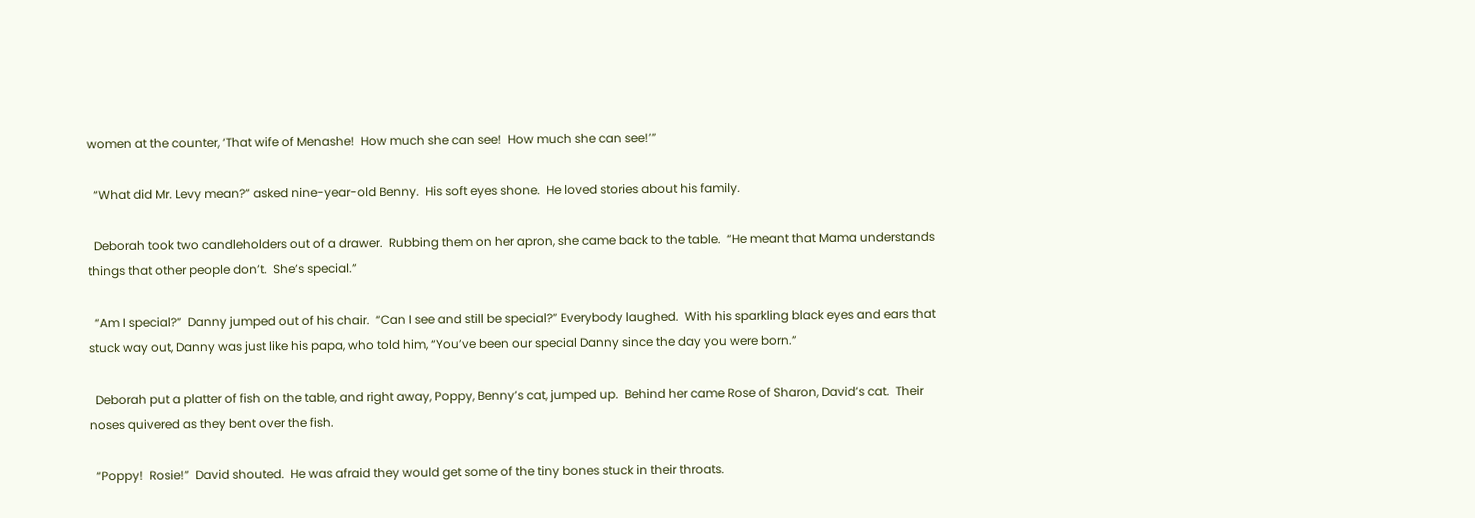women at the counter, ‘That wife of Menashe!  How much she can see!  How much she can see!’”

  “What did Mr. Levy mean?” asked nine-year-old Benny.  His soft eyes shone.  He loved stories about his family.

  Deborah took two candleholders out of a drawer.  Rubbing them on her apron, she came back to the table.  “He meant that Mama understands things that other people don’t.  She’s special.”

  “Am I special?”  Danny jumped out of his chair.  “Can I see and still be special?” Everybody laughed.  With his sparkling black eyes and ears that stuck way out, Danny was just like his papa, who told him, “You’ve been our special Danny since the day you were born.”

  Deborah put a platter of fish on the table, and right away, Poppy, Benny’s cat, jumped up.  Behind her came Rose of Sharon, David’s cat.  Their noses quivered as they bent over the fish.

  “Poppy!  Rosie!”  David shouted.  He was afraid they would get some of the tiny bones stuck in their throats.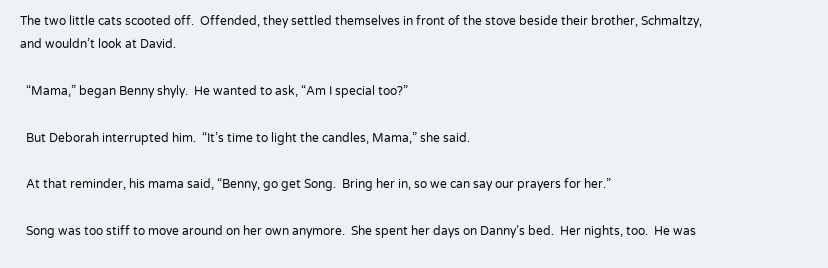The two little cats scooted off.  Offended, they settled themselves in front of the stove beside their brother, Schmaltzy, and wouldn’t look at David.

  “Mama,” began Benny shyly.  He wanted to ask, “Am I special too?”

  But Deborah interrupted him.  “It’s time to light the candles, Mama,” she said.

  At that reminder, his mama said, “Benny, go get Song.  Bring her in, so we can say our prayers for her.”

  Song was too stiff to move around on her own anymore.  She spent her days on Danny’s bed.  Her nights, too.  He was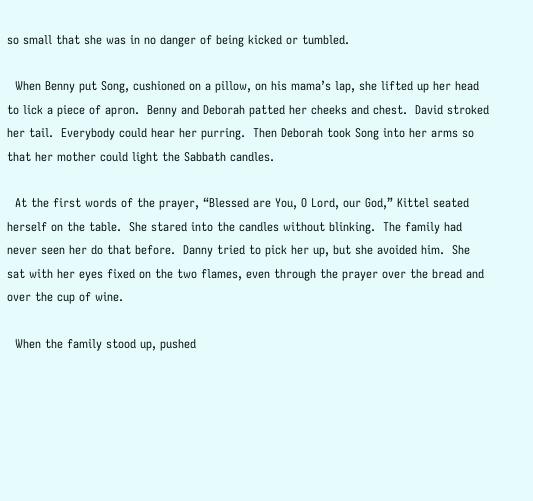so small that she was in no danger of being kicked or tumbled.

  When Benny put Song, cushioned on a pillow, on his mama’s lap, she lifted up her head to lick a piece of apron.  Benny and Deborah patted her cheeks and chest.  David stroked her tail.  Everybody could hear her purring.  Then Deborah took Song into her arms so that her mother could light the Sabbath candles.

  At the first words of the prayer, “Blessed are You, O Lord, our God,” Kittel seated herself on the table.  She stared into the candles without blinking.  The family had never seen her do that before.  Danny tried to pick her up, but she avoided him.  She sat with her eyes fixed on the two flames, even through the prayer over the bread and over the cup of wine.

  When the family stood up, pushed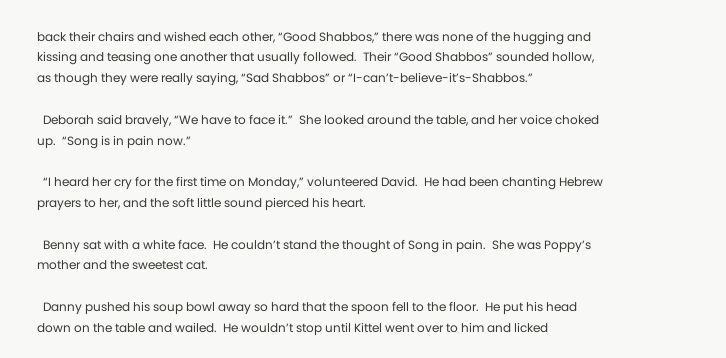back their chairs and wished each other, “Good Shabbos,” there was none of the hugging and kissing and teasing one another that usually followed.  Their “Good Shabbos” sounded hollow, as though they were really saying, “Sad Shabbos” or “I-can’t-believe-it’s-Shabbos.”

  Deborah said bravely, “We have to face it.”  She looked around the table, and her voice choked up.  “Song is in pain now.”

  “I heard her cry for the first time on Monday,” volunteered David.  He had been chanting Hebrew prayers to her, and the soft little sound pierced his heart.

  Benny sat with a white face.  He couldn’t stand the thought of Song in pain.  She was Poppy’s mother and the sweetest cat.

  Danny pushed his soup bowl away so hard that the spoon fell to the floor.  He put his head down on the table and wailed.  He wouldn’t stop until Kittel went over to him and licked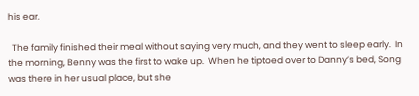his ear.

  The family finished their meal without saying very much, and they went to sleep early.  In the morning, Benny was the first to wake up.  When he tiptoed over to Danny’s bed, Song was there in her usual place, but she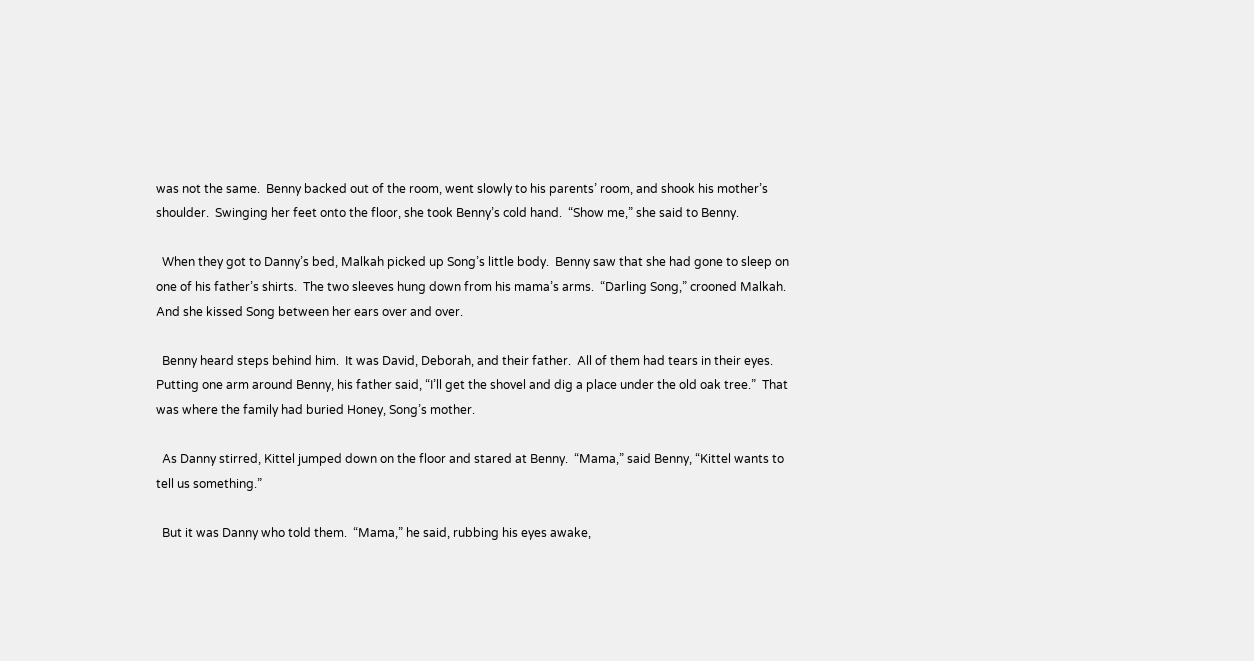was not the same.  Benny backed out of the room, went slowly to his parents’ room, and shook his mother’s shoulder.  Swinging her feet onto the floor, she took Benny’s cold hand.  “Show me,” she said to Benny.

  When they got to Danny’s bed, Malkah picked up Song’s little body.  Benny saw that she had gone to sleep on one of his father’s shirts.  The two sleeves hung down from his mama’s arms.  “Darling Song,” crooned Malkah.  And she kissed Song between her ears over and over.

  Benny heard steps behind him.  It was David, Deborah, and their father.  All of them had tears in their eyes.  Putting one arm around Benny, his father said, “I’ll get the shovel and dig a place under the old oak tree.”  That was where the family had buried Honey, Song’s mother.

  As Danny stirred, Kittel jumped down on the floor and stared at Benny.  “Mama,” said Benny, “Kittel wants to tell us something.”

  But it was Danny who told them.  “Mama,” he said, rubbing his eyes awake,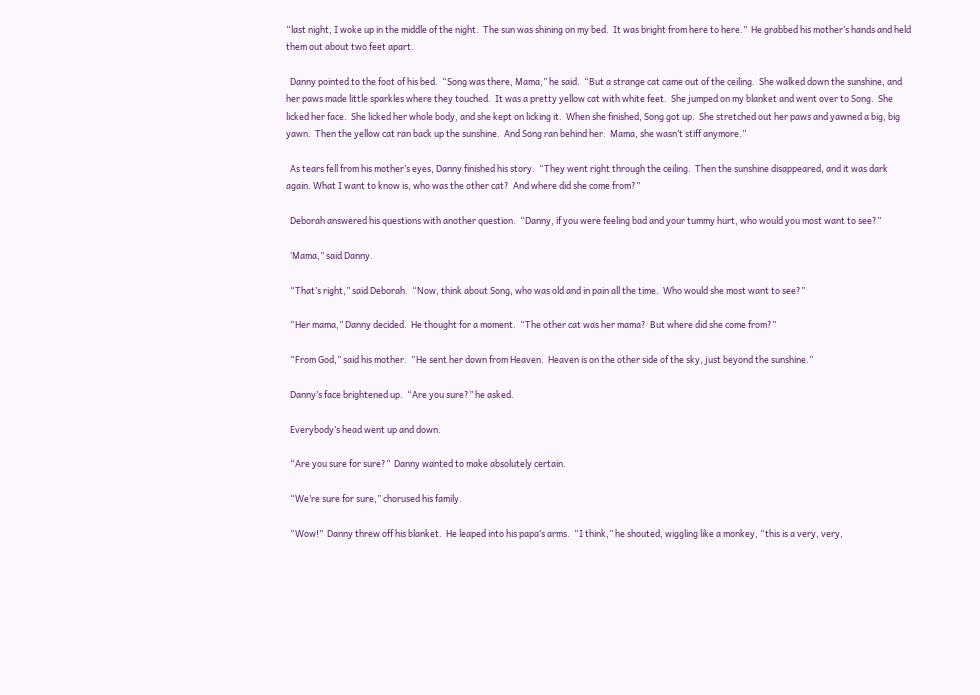“last night, I woke up in the middle of the night.  The sun was shining on my bed.  It was bright from here to here.”  He grabbed his mother’s hands and held them out about two feet apart.

  Danny pointed to the foot of his bed.  “Song was there, Mama,” he said.  “But a strange cat came out of the ceiling.  She walked down the sunshine, and her paws made little sparkles where they touched.  It was a pretty yellow cat with white feet.  She jumped on my blanket and went over to Song.  She licked her face.  She licked her whole body, and she kept on licking it.  When she finished, Song got up.  She stretched out her paws and yawned a big, big yawn.  Then the yellow cat ran back up the sunshine.  And Song ran behind her.  Mama, she wasn’t stiff anymore.”

  As tears fell from his mother’s eyes, Danny finished his story.  “They went right through the ceiling.  Then the sunshine disappeared, and it was dark again. What I want to know is, who was the other cat?  And where did she come from?”

  Deborah answered his questions with another question.  “Danny, if you were feeling bad and your tummy hurt, who would you most want to see?”

  ‘Mama,” said Danny.

  “That’s right,” said Deborah.  “Now, think about Song, who was old and in pain all the time.  Who would she most want to see?”

  “Her mama,” Danny decided.  He thought for a moment.  “The other cat was her mama?  But where did she come from?”

  “From God,” said his mother.  “He sent her down from Heaven.  Heaven is on the other side of the sky, just beyond the sunshine.”

  Danny’s face brightened up.  “Are you sure?” he asked.

  Everybody’s head went up and down.

  “Are you sure for sure?”  Danny wanted to make absolutely certain.

  “We’re sure for sure,” chorused his family.

  “Wow!”  Danny threw off his blanket.  He leaped into his papa’s arms.  “I think,” he shouted, wiggling like a monkey, “this is a very, very,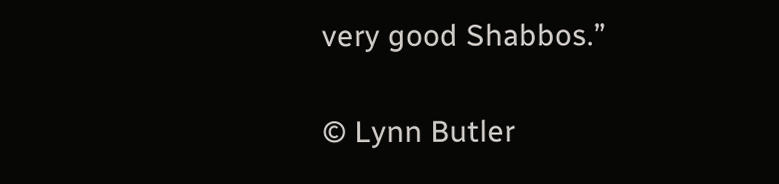very good Shabbos.”

© Lynn Butler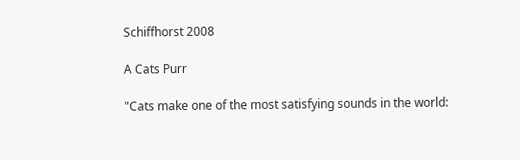Schiffhorst 2008

A Cats Purr

"Cats make one of the most satisfying sounds in the world: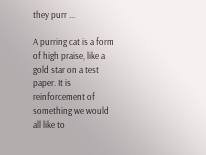they purr ...

A purring cat is a form of high praise, like a gold star on a test paper. It is reinforcement of something we would all like to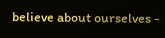believe about ourselves -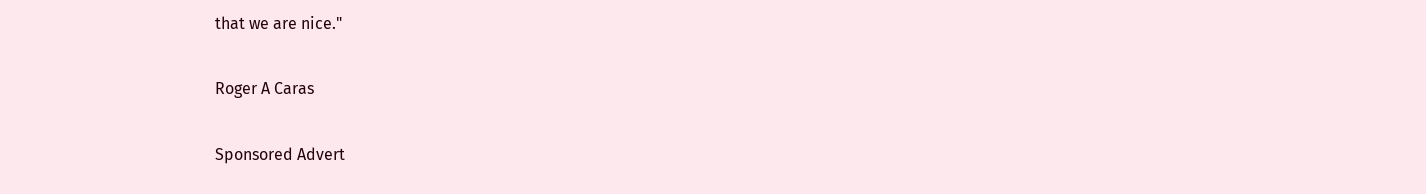that we are nice."

Roger A Caras

Sponsored Advert